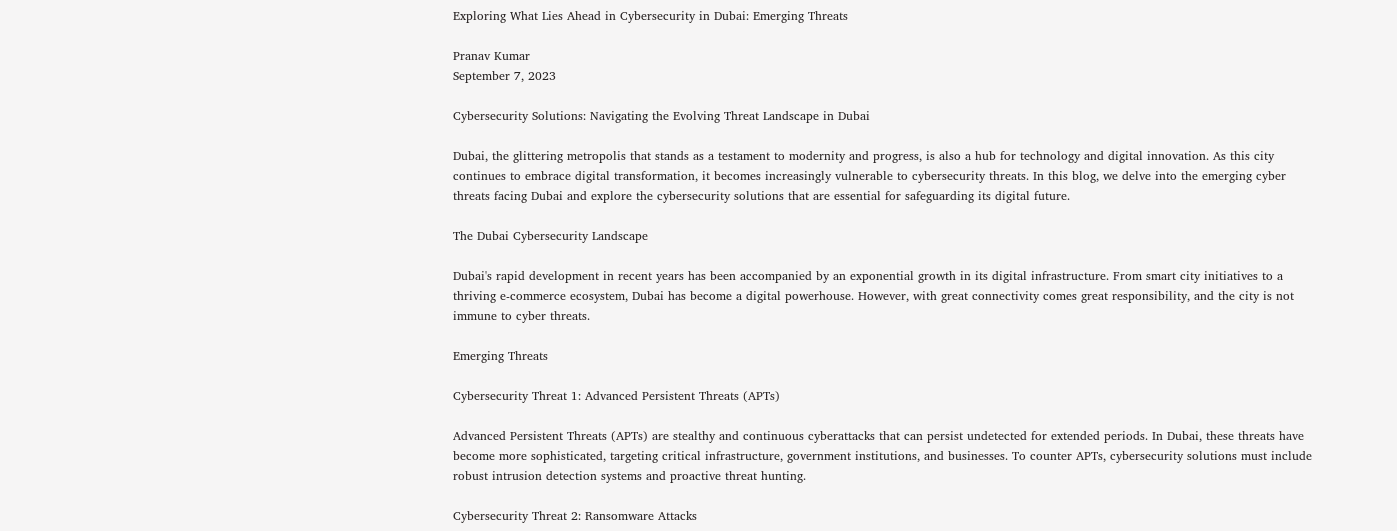Exploring What Lies Ahead in Cybersecurity in Dubai: Emerging Threats

Pranav Kumar
September 7, 2023

Cybersecurity Solutions: Navigating the Evolving Threat Landscape in Dubai

Dubai, the glittering metropolis that stands as a testament to modernity and progress, is also a hub for technology and digital innovation. As this city continues to embrace digital transformation, it becomes increasingly vulnerable to cybersecurity threats. In this blog, we delve into the emerging cyber threats facing Dubai and explore the cybersecurity solutions that are essential for safeguarding its digital future.

The Dubai Cybersecurity Landscape

Dubai's rapid development in recent years has been accompanied by an exponential growth in its digital infrastructure. From smart city initiatives to a thriving e-commerce ecosystem, Dubai has become a digital powerhouse. However, with great connectivity comes great responsibility, and the city is not immune to cyber threats.

Emerging Threats

Cybersecurity Threat 1: Advanced Persistent Threats (APTs)

Advanced Persistent Threats (APTs) are stealthy and continuous cyberattacks that can persist undetected for extended periods. In Dubai, these threats have become more sophisticated, targeting critical infrastructure, government institutions, and businesses. To counter APTs, cybersecurity solutions must include robust intrusion detection systems and proactive threat hunting.

Cybersecurity Threat 2: Ransomware Attacks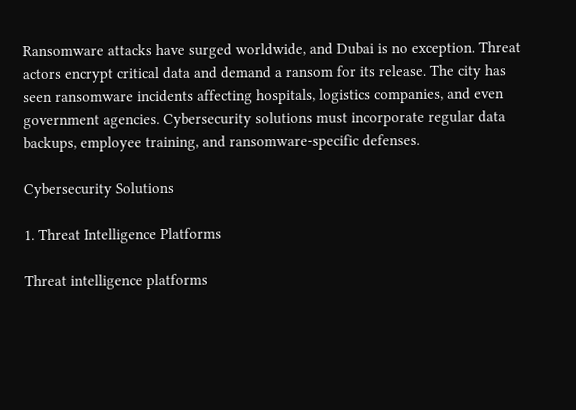Ransomware attacks have surged worldwide, and Dubai is no exception. Threat actors encrypt critical data and demand a ransom for its release. The city has seen ransomware incidents affecting hospitals, logistics companies, and even government agencies. Cybersecurity solutions must incorporate regular data backups, employee training, and ransomware-specific defenses.

Cybersecurity Solutions

1. Threat Intelligence Platforms

Threat intelligence platforms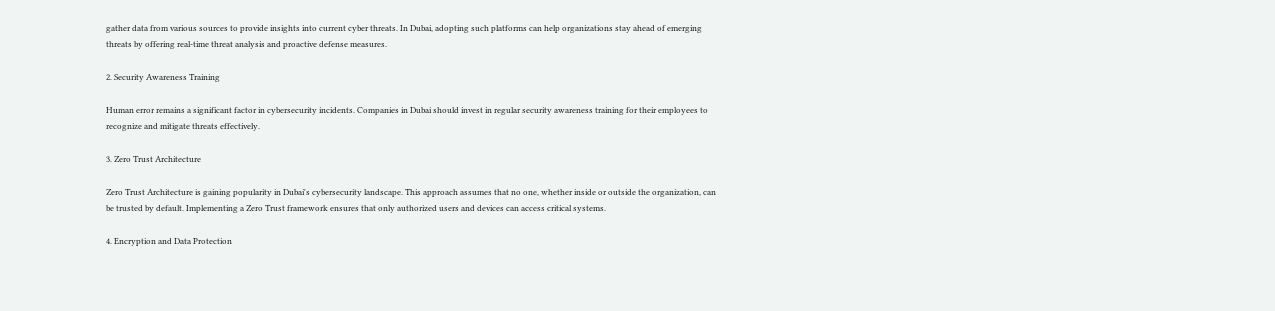gather data from various sources to provide insights into current cyber threats. In Dubai, adopting such platforms can help organizations stay ahead of emerging threats by offering real-time threat analysis and proactive defense measures.

2. Security Awareness Training

Human error remains a significant factor in cybersecurity incidents. Companies in Dubai should invest in regular security awareness training for their employees to recognize and mitigate threats effectively.

3. Zero Trust Architecture

Zero Trust Architecture is gaining popularity in Dubai's cybersecurity landscape. This approach assumes that no one, whether inside or outside the organization, can be trusted by default. Implementing a Zero Trust framework ensures that only authorized users and devices can access critical systems.

4. Encryption and Data Protection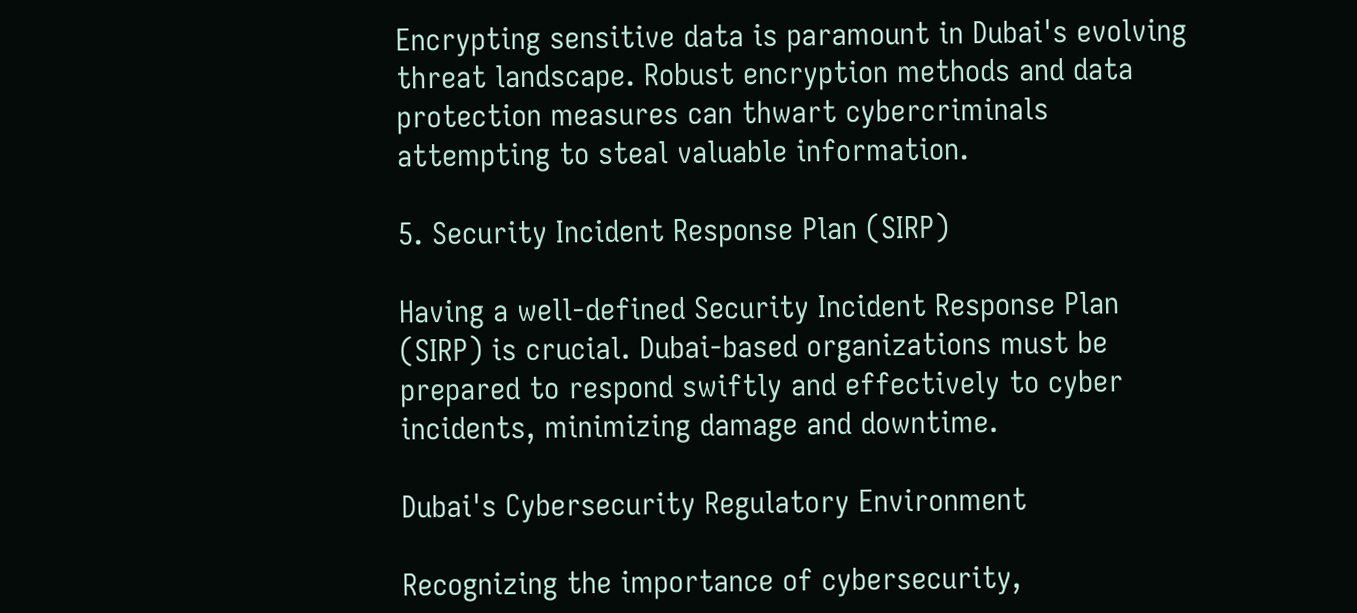Encrypting sensitive data is paramount in Dubai's evolving threat landscape. Robust encryption methods and data protection measures can thwart cybercriminals attempting to steal valuable information.

5. Security Incident Response Plan (SIRP)

Having a well-defined Security Incident Response Plan (SIRP) is crucial. Dubai-based organizations must be prepared to respond swiftly and effectively to cyber incidents, minimizing damage and downtime.

Dubai's Cybersecurity Regulatory Environment

Recognizing the importance of cybersecurity,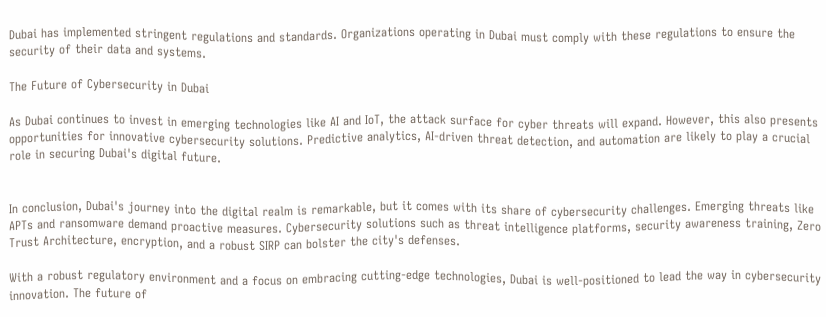Dubai has implemented stringent regulations and standards. Organizations operating in Dubai must comply with these regulations to ensure the security of their data and systems.

The Future of Cybersecurity in Dubai

As Dubai continues to invest in emerging technologies like AI and IoT, the attack surface for cyber threats will expand. However, this also presents opportunities for innovative cybersecurity solutions. Predictive analytics, AI-driven threat detection, and automation are likely to play a crucial role in securing Dubai's digital future.


In conclusion, Dubai's journey into the digital realm is remarkable, but it comes with its share of cybersecurity challenges. Emerging threats like APTs and ransomware demand proactive measures. Cybersecurity solutions such as threat intelligence platforms, security awareness training, Zero Trust Architecture, encryption, and a robust SIRP can bolster the city's defenses.

With a robust regulatory environment and a focus on embracing cutting-edge technologies, Dubai is well-positioned to lead the way in cybersecurity innovation. The future of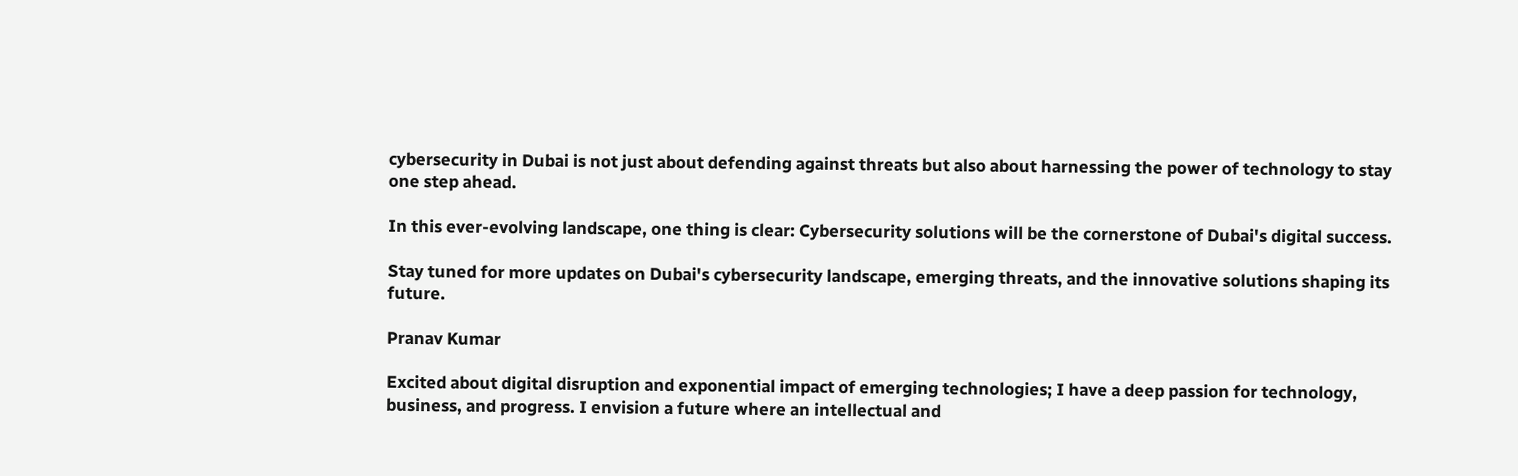cybersecurity in Dubai is not just about defending against threats but also about harnessing the power of technology to stay one step ahead.

In this ever-evolving landscape, one thing is clear: Cybersecurity solutions will be the cornerstone of Dubai's digital success.

Stay tuned for more updates on Dubai's cybersecurity landscape, emerging threats, and the innovative solutions shaping its future.

Pranav Kumar

Excited about digital disruption and exponential impact of emerging technologies; I have a deep passion for technology, business, and progress. I envision a future where an intellectual and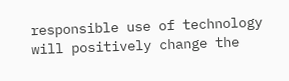responsible use of technology will positively change the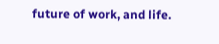future of work, and life.